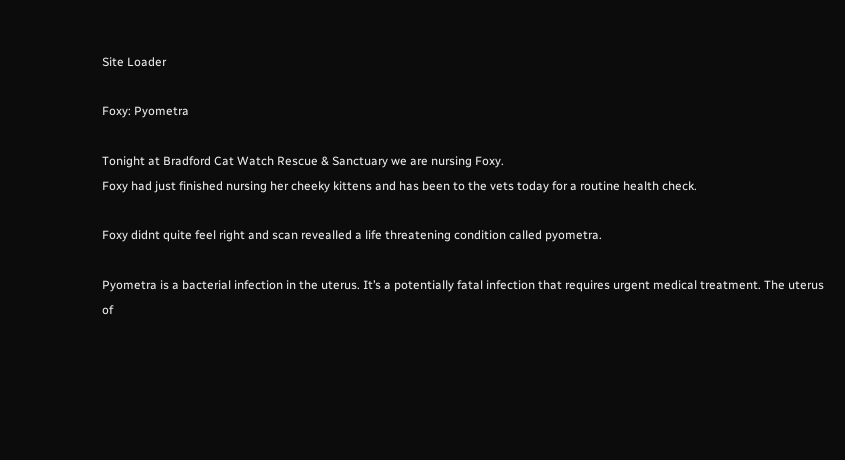Site Loader

Foxy: Pyometra

Tonight at Bradford Cat Watch Rescue & Sanctuary we are nursing Foxy.
Foxy had just finished nursing her cheeky kittens and has been to the vets today for a routine health check.

Foxy didnt quite feel right and scan revealled a life threatening condition called pyometra.

Pyometra is a bacterial infection in the uterus. It’s a potentially fatal infection that requires urgent medical treatment. The uterus of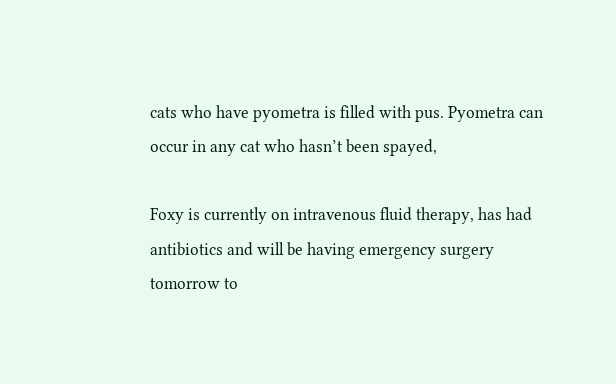cats who have pyometra is filled with pus. Pyometra can occur in any cat who hasn’t been spayed,

Foxy is currently on intravenous fluid therapy, has had antibiotics and will be having emergency surgery tomorrow to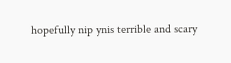hopefully nip ynis terrible and scary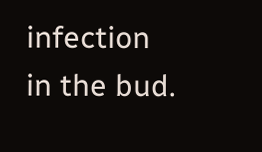infection in the bud.